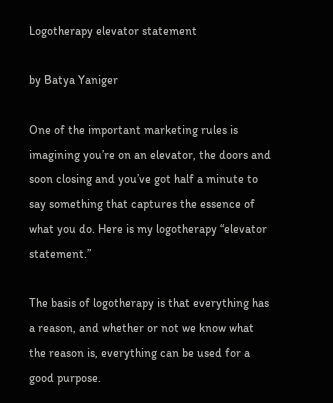Logotherapy elevator statement

by Batya Yaniger

One of the important marketing rules is imagining you’re on an elevator, the doors and soon closing and you’ve got half a minute to say something that captures the essence of what you do. Here is my logotherapy “elevator statement.”

The basis of logotherapy is that everything has a reason, and whether or not we know what the reason is, everything can be used for a good purpose.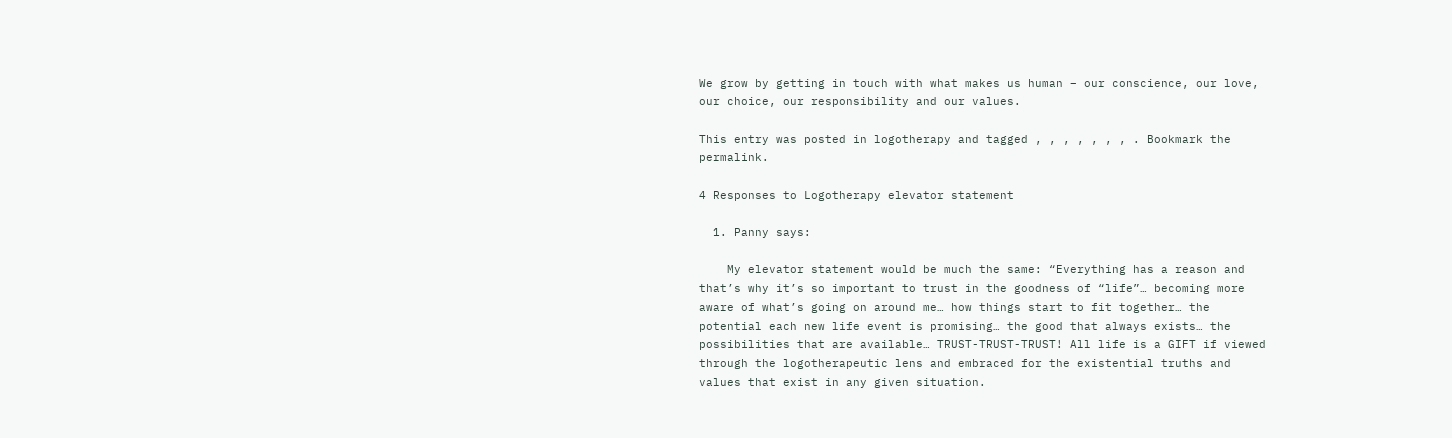We grow by getting in touch with what makes us human – our conscience, our love, our choice, our responsibility and our values.

This entry was posted in logotherapy and tagged , , , , , , , . Bookmark the permalink.

4 Responses to Logotherapy elevator statement

  1. Panny says:

    My elevator statement would be much the same: “Everything has a reason and that’s why it’s so important to trust in the goodness of “life”… becoming more aware of what’s going on around me… how things start to fit together… the potential each new life event is promising… the good that always exists… the possibilities that are available… TRUST-TRUST-TRUST! All life is a GIFT if viewed through the logotherapeutic lens and embraced for the existential truths and values that exist in any given situation.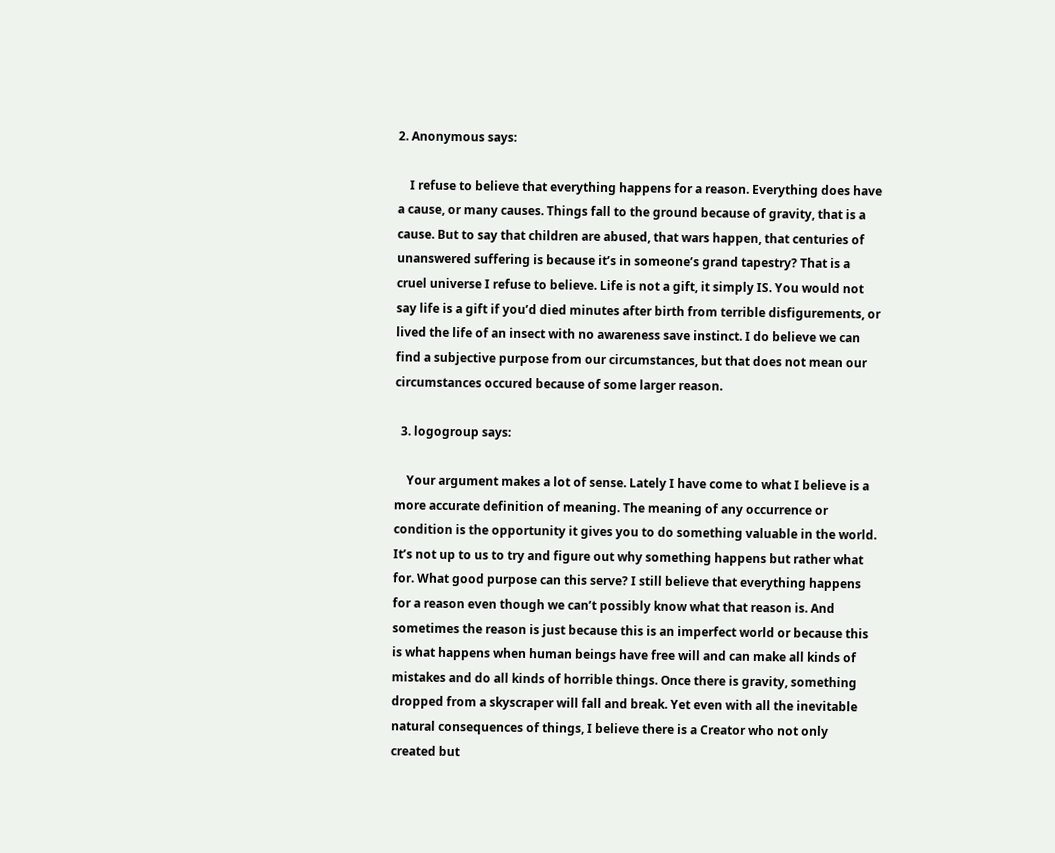2. Anonymous says:

    I refuse to believe that everything happens for a reason. Everything does have a cause, or many causes. Things fall to the ground because of gravity, that is a cause. But to say that children are abused, that wars happen, that centuries of unanswered suffering is because it’s in someone’s grand tapestry? That is a cruel universe I refuse to believe. Life is not a gift, it simply IS. You would not say life is a gift if you’d died minutes after birth from terrible disfigurements, or lived the life of an insect with no awareness save instinct. I do believe we can find a subjective purpose from our circumstances, but that does not mean our circumstances occured because of some larger reason.

  3. logogroup says:

    Your argument makes a lot of sense. Lately I have come to what I believe is a more accurate definition of meaning. The meaning of any occurrence or condition is the opportunity it gives you to do something valuable in the world. It’s not up to us to try and figure out why something happens but rather what for. What good purpose can this serve? I still believe that everything happens for a reason even though we can’t possibly know what that reason is. And sometimes the reason is just because this is an imperfect world or because this is what happens when human beings have free will and can make all kinds of mistakes and do all kinds of horrible things. Once there is gravity, something dropped from a skyscraper will fall and break. Yet even with all the inevitable natural consequences of things, I believe there is a Creator who not only created but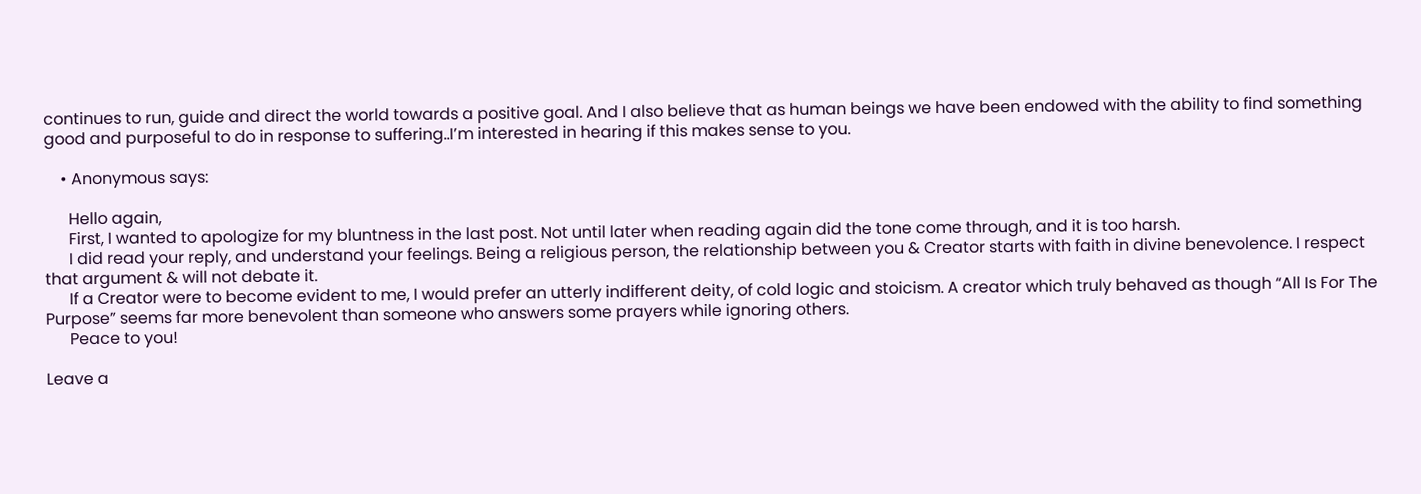continues to run, guide and direct the world towards a positive goal. And I also believe that as human beings we have been endowed with the ability to find something good and purposeful to do in response to suffering..I’m interested in hearing if this makes sense to you.

    • Anonymous says:

      Hello again,
      First, I wanted to apologize for my bluntness in the last post. Not until later when reading again did the tone come through, and it is too harsh.
      I did read your reply, and understand your feelings. Being a religious person, the relationship between you & Creator starts with faith in divine benevolence. I respect that argument & will not debate it.
      If a Creator were to become evident to me, I would prefer an utterly indifferent deity, of cold logic and stoicism. A creator which truly behaved as though “All Is For The Purpose” seems far more benevolent than someone who answers some prayers while ignoring others.
      Peace to you!

Leave a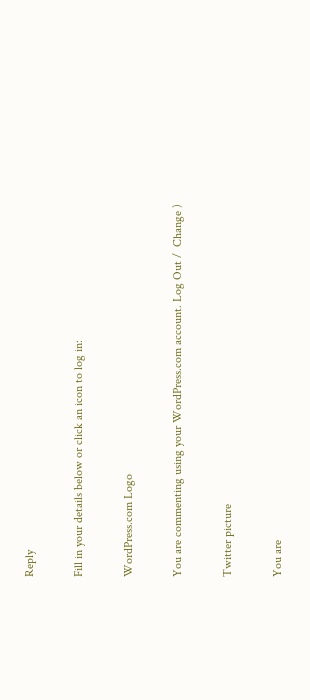Reply

Fill in your details below or click an icon to log in:

WordPress.com Logo

You are commenting using your WordPress.com account. Log Out /  Change )

Twitter picture

You are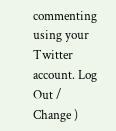commenting using your Twitter account. Log Out /  Change )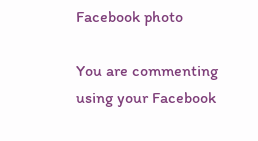Facebook photo

You are commenting using your Facebook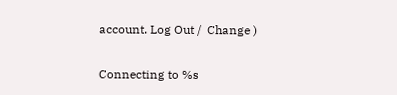account. Log Out /  Change )

Connecting to %s